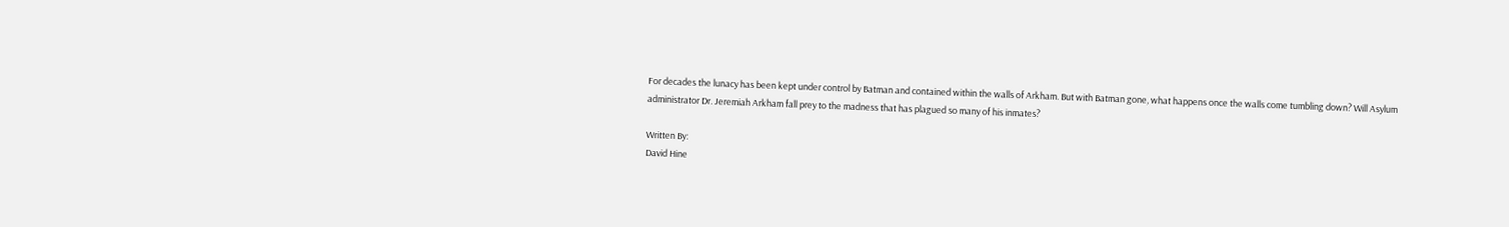For decades the lunacy has been kept under control by Batman and contained within the walls of Arkham. But with Batman gone, what happens once the walls come tumbling down? Will Asylum administrator Dr. Jeremiah Arkham fall prey to the madness that has plagued so many of his inmates?

Written By:
David Hine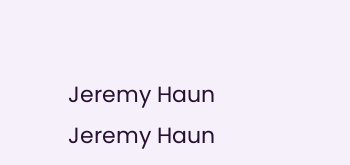Jeremy Haun
Jeremy Haun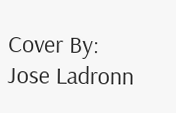Cover By:
Jose Ladronn